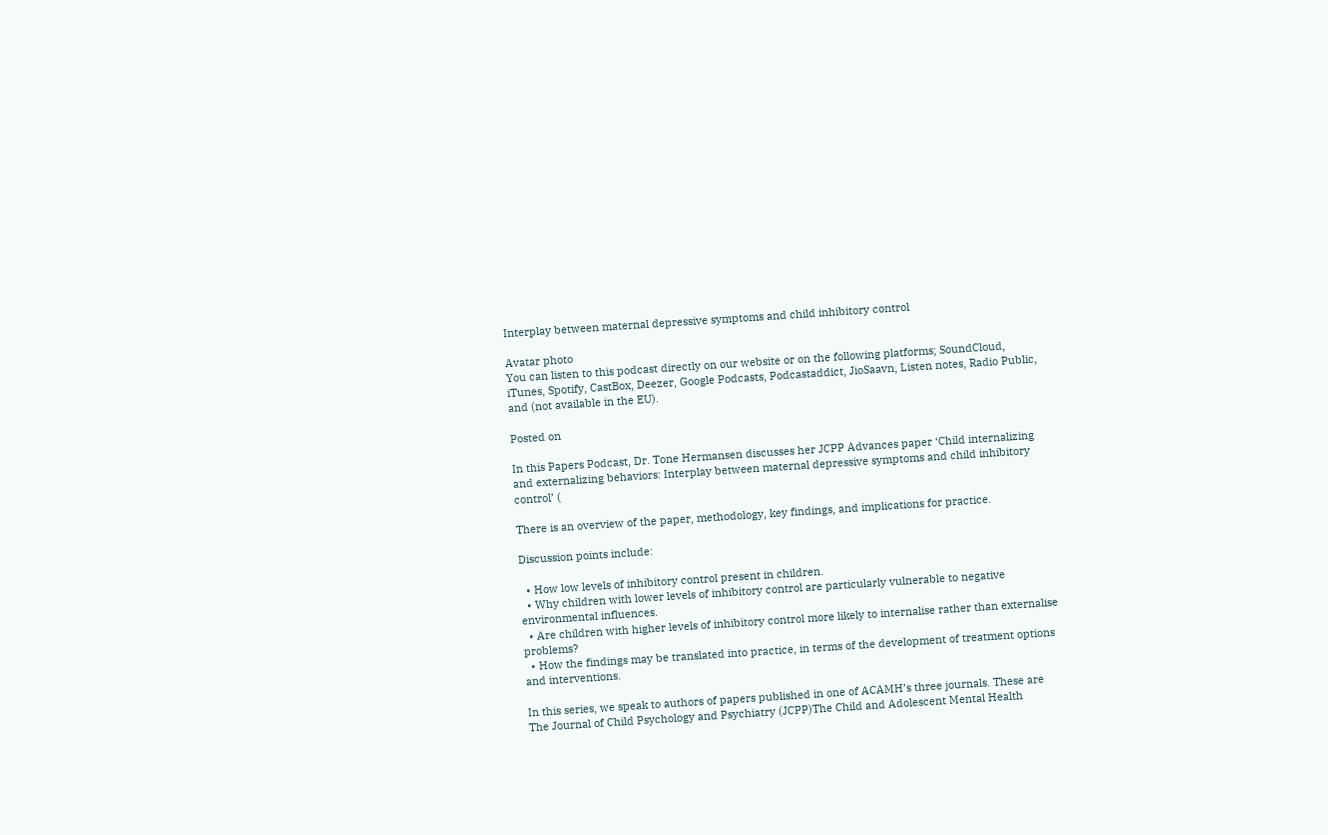Interplay between maternal depressive symptoms and child inhibitory control

Avatar photo
You can listen to this podcast directly on our website or on the following platforms; SoundCloud, iTunes, Spotify, CastBox, Deezer, Google Podcasts, Podcastaddict, JioSaavn, Listen notes, Radio Public, and (not available in the EU).

Posted on

In this Papers Podcast, Dr. Tone Hermansen discusses her JCPP Advances paper ‘Child internalizing and externalizing behaviors: Interplay between maternal depressive symptoms and child inhibitory control’ (

There is an overview of the paper, methodology, key findings, and implications for practice.

Discussion points include:

  • How low levels of inhibitory control present in children.
  • Why children with lower levels of inhibitory control are particularly vulnerable to negative environmental influences.
  • Are children with higher levels of inhibitory control more likely to internalise rather than externalise problems?
  • How the findings may be translated into practice, in terms of the development of treatment options and interventions.

In this series, we speak to authors of papers published in one of ACAMH’s three journals. These are The Journal of Child Psychology and Psychiatry (JCPP)The Child and Adolescent Mental Health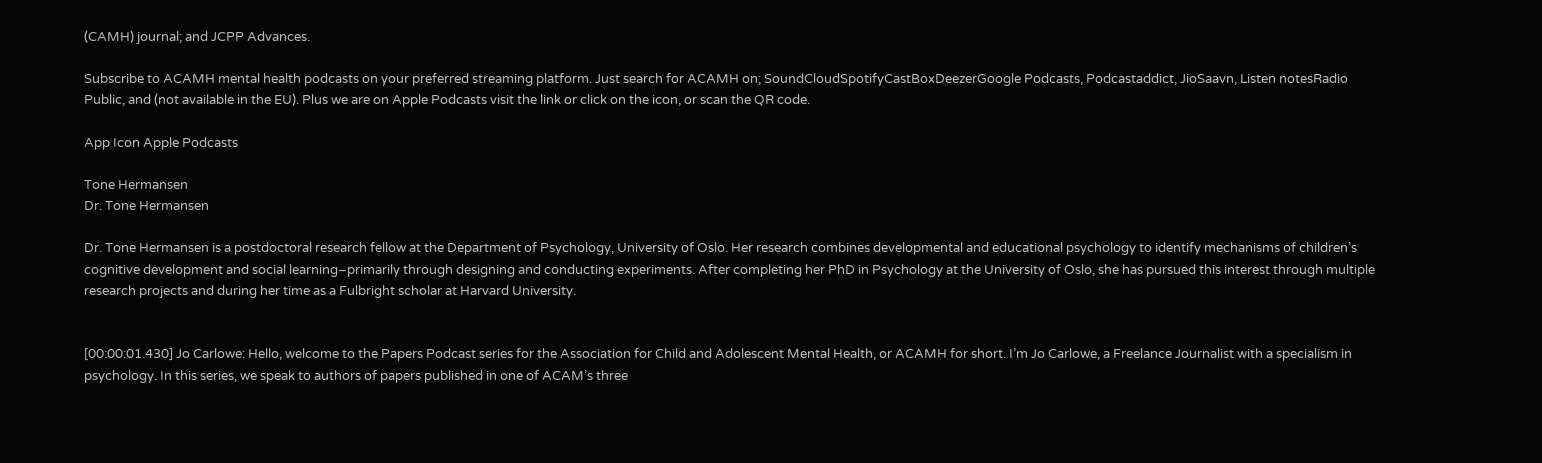(CAMH) journal; and JCPP Advances.

Subscribe to ACAMH mental health podcasts on your preferred streaming platform. Just search for ACAMH on; SoundCloudSpotifyCastBoxDeezerGoogle Podcasts, Podcastaddict, JioSaavn, Listen notesRadio Public, and (not available in the EU). Plus we are on Apple Podcasts visit the link or click on the icon, or scan the QR code.

App Icon Apple Podcasts

Tone Hermansen
Dr. Tone Hermansen

Dr. Tone Hermansen is a postdoctoral research fellow at the Department of Psychology, University of Oslo. Her research combines developmental and educational psychology to identify mechanisms of children’s cognitive development and social learning–primarily through designing and conducting experiments. After completing her PhD in Psychology at the University of Oslo, she has pursued this interest through multiple research projects and during her time as a Fulbright scholar at Harvard University.


[00:00:01.430] Jo Carlowe: Hello, welcome to the Papers Podcast series for the Association for Child and Adolescent Mental Health, or ACAMH for short. I’m Jo Carlowe, a Freelance Journalist with a specialism in psychology. In this series, we speak to authors of papers published in one of ACAM’s three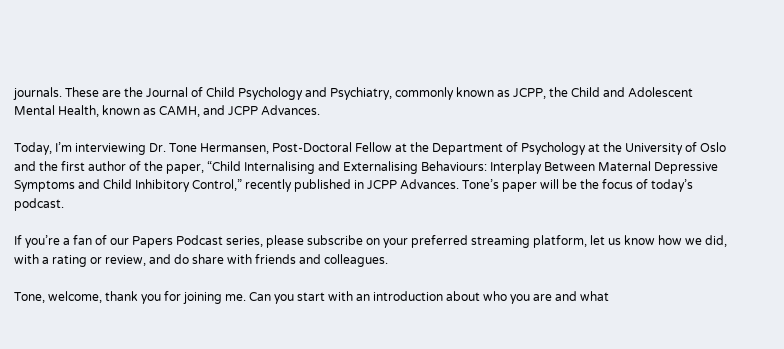journals. These are the Journal of Child Psychology and Psychiatry, commonly known as JCPP, the Child and Adolescent Mental Health, known as CAMH, and JCPP Advances.

Today, I’m interviewing Dr. Tone Hermansen, Post-Doctoral Fellow at the Department of Psychology at the University of Oslo and the first author of the paper, “Child Internalising and Externalising Behaviours: Interplay Between Maternal Depressive Symptoms and Child Inhibitory Control,” recently published in JCPP Advances. Tone’s paper will be the focus of today’s podcast.

If you’re a fan of our Papers Podcast series, please subscribe on your preferred streaming platform, let us know how we did, with a rating or review, and do share with friends and colleagues.

Tone, welcome, thank you for joining me. Can you start with an introduction about who you are and what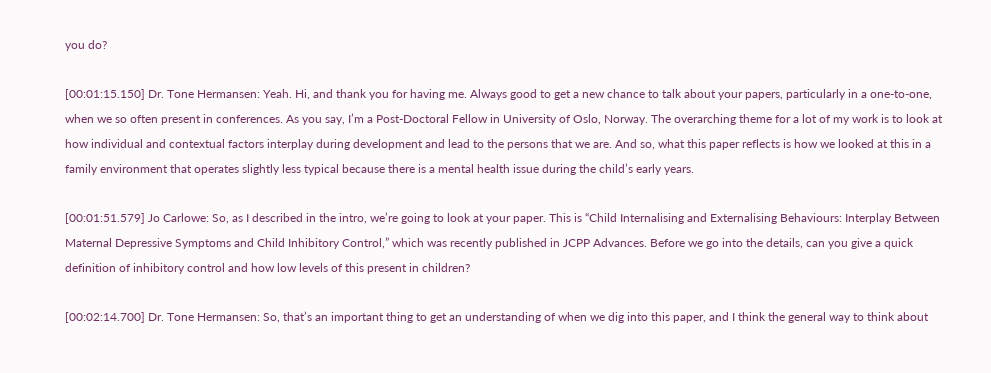you do?

[00:01:15.150] Dr. Tone Hermansen: Yeah. Hi, and thank you for having me. Always good to get a new chance to talk about your papers, particularly in a one-to-one, when we so often present in conferences. As you say, I’m a Post-Doctoral Fellow in University of Oslo, Norway. The overarching theme for a lot of my work is to look at how individual and contextual factors interplay during development and lead to the persons that we are. And so, what this paper reflects is how we looked at this in a family environment that operates slightly less typical because there is a mental health issue during the child’s early years.

[00:01:51.579] Jo Carlowe: So, as I described in the intro, we’re going to look at your paper. This is “Child Internalising and Externalising Behaviours: Interplay Between Maternal Depressive Symptoms and Child Inhibitory Control,” which was recently published in JCPP Advances. Before we go into the details, can you give a quick definition of inhibitory control and how low levels of this present in children?

[00:02:14.700] Dr. Tone Hermansen: So, that’s an important thing to get an understanding of when we dig into this paper, and I think the general way to think about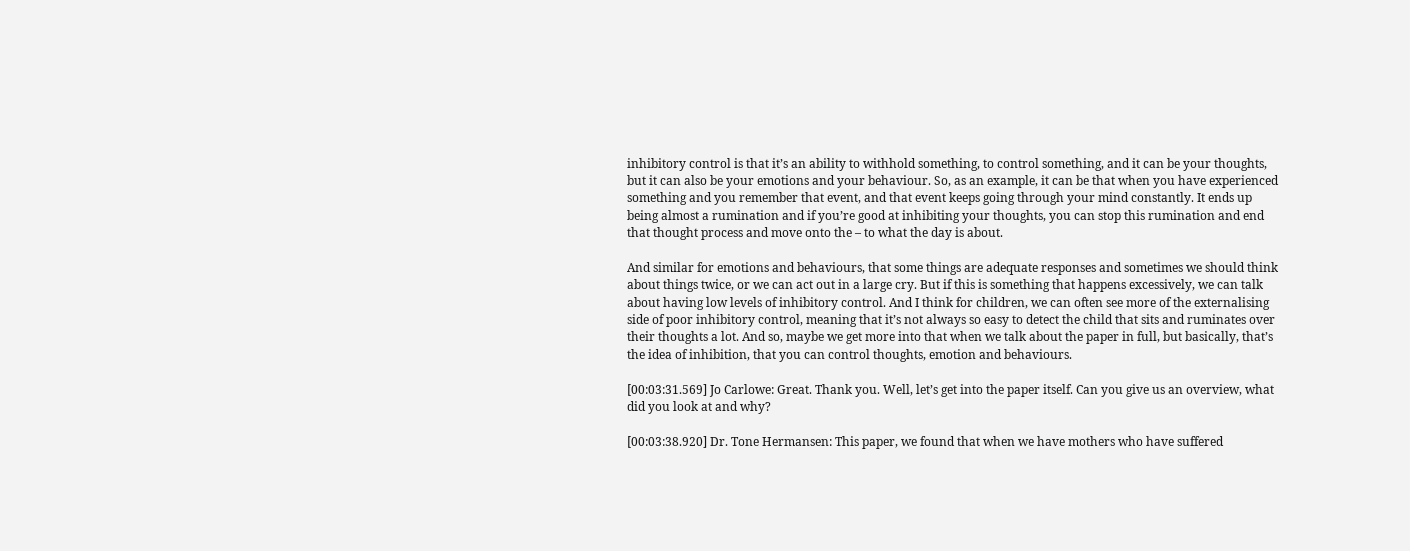inhibitory control is that it’s an ability to withhold something, to control something, and it can be your thoughts, but it can also be your emotions and your behaviour. So, as an example, it can be that when you have experienced something and you remember that event, and that event keeps going through your mind constantly. It ends up being almost a rumination and if you’re good at inhibiting your thoughts, you can stop this rumination and end that thought process and move onto the – to what the day is about.

And similar for emotions and behaviours, that some things are adequate responses and sometimes we should think about things twice, or we can act out in a large cry. But if this is something that happens excessively, we can talk about having low levels of inhibitory control. And I think for children, we can often see more of the externalising side of poor inhibitory control, meaning that it’s not always so easy to detect the child that sits and ruminates over their thoughts a lot. And so, maybe we get more into that when we talk about the paper in full, but basically, that’s the idea of inhibition, that you can control thoughts, emotion and behaviours.

[00:03:31.569] Jo Carlowe: Great. Thank you. Well, let’s get into the paper itself. Can you give us an overview, what did you look at and why?

[00:03:38.920] Dr. Tone Hermansen: This paper, we found that when we have mothers who have suffered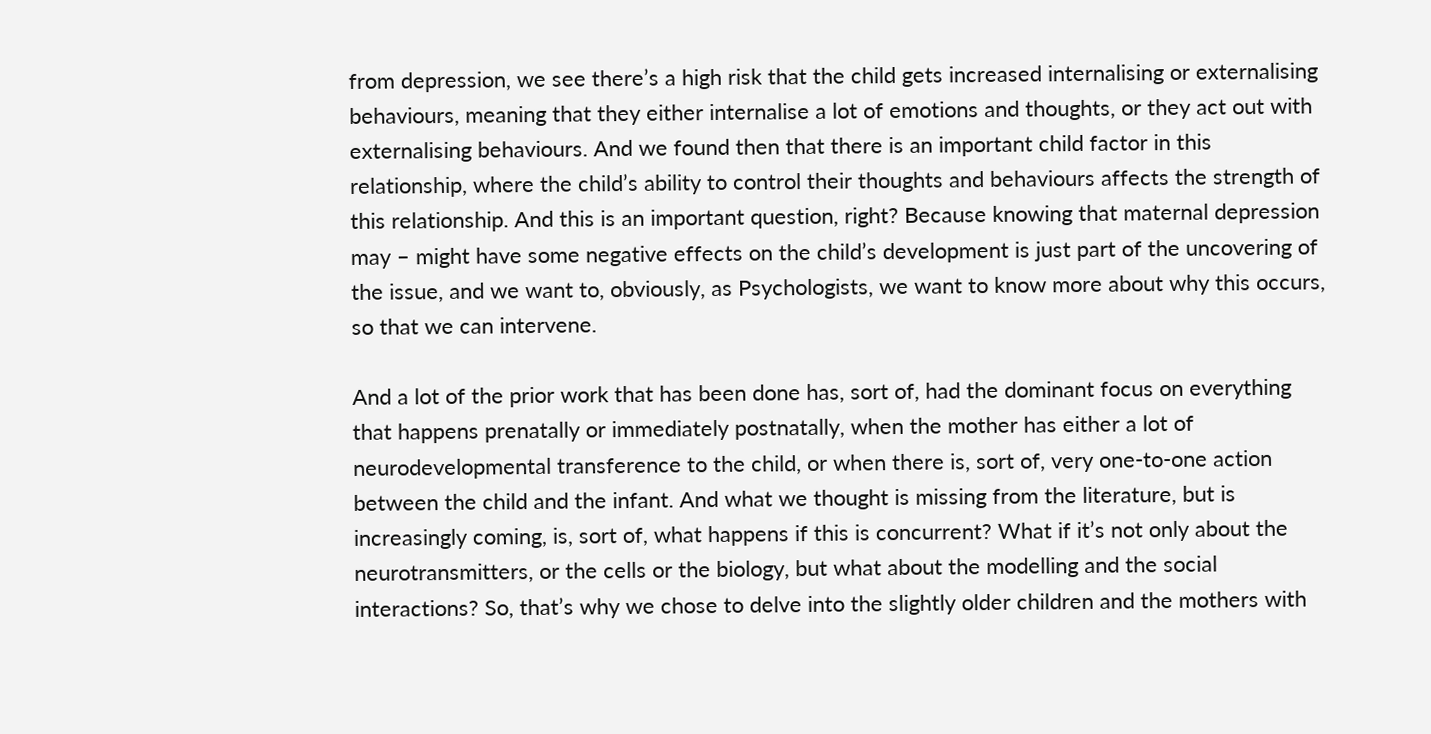from depression, we see there’s a high risk that the child gets increased internalising or externalising behaviours, meaning that they either internalise a lot of emotions and thoughts, or they act out with externalising behaviours. And we found then that there is an important child factor in this relationship, where the child’s ability to control their thoughts and behaviours affects the strength of this relationship. And this is an important question, right? Because knowing that maternal depression may – might have some negative effects on the child’s development is just part of the uncovering of the issue, and we want to, obviously, as Psychologists, we want to know more about why this occurs, so that we can intervene.

And a lot of the prior work that has been done has, sort of, had the dominant focus on everything that happens prenatally or immediately postnatally, when the mother has either a lot of neurodevelopmental transference to the child, or when there is, sort of, very one-to-one action between the child and the infant. And what we thought is missing from the literature, but is increasingly coming, is, sort of, what happens if this is concurrent? What if it’s not only about the neurotransmitters, or the cells or the biology, but what about the modelling and the social interactions? So, that’s why we chose to delve into the slightly older children and the mothers with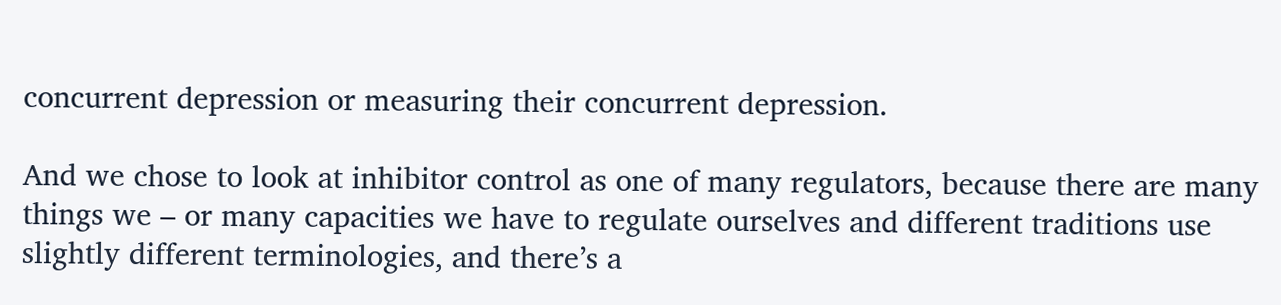concurrent depression or measuring their concurrent depression.

And we chose to look at inhibitor control as one of many regulators, because there are many things we – or many capacities we have to regulate ourselves and different traditions use slightly different terminologies, and there’s a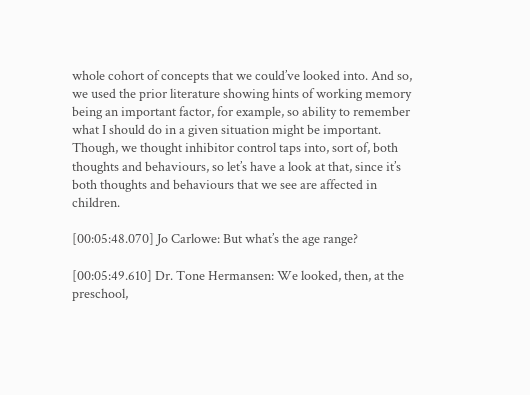whole cohort of concepts that we could’ve looked into. And so, we used the prior literature showing hints of working memory being an important factor, for example, so ability to remember what I should do in a given situation might be important. Though, we thought inhibitor control taps into, sort of, both thoughts and behaviours, so let’s have a look at that, since it’s both thoughts and behaviours that we see are affected in children.

[00:05:48.070] Jo Carlowe: But what’s the age range?

[00:05:49.610] Dr. Tone Hermansen: We looked, then, at the preschool,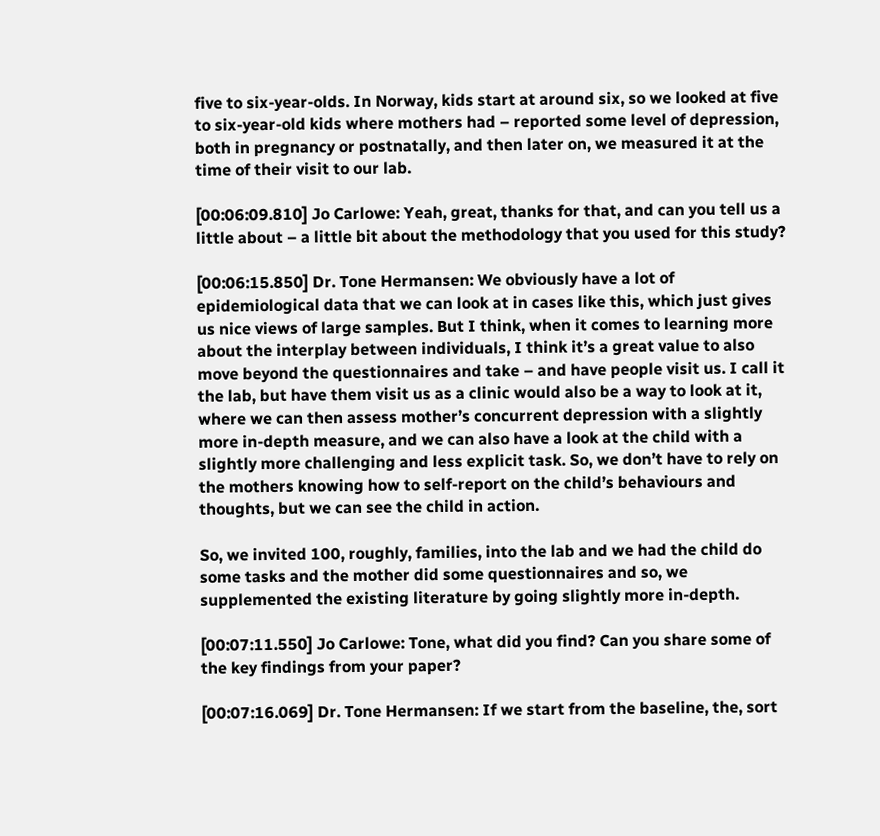five to six-year-olds. In Norway, kids start at around six, so we looked at five to six-year-old kids where mothers had – reported some level of depression, both in pregnancy or postnatally, and then later on, we measured it at the time of their visit to our lab.

[00:06:09.810] Jo Carlowe: Yeah, great, thanks for that, and can you tell us a little about – a little bit about the methodology that you used for this study?

[00:06:15.850] Dr. Tone Hermansen: We obviously have a lot of epidemiological data that we can look at in cases like this, which just gives us nice views of large samples. But I think, when it comes to learning more about the interplay between individuals, I think it’s a great value to also move beyond the questionnaires and take – and have people visit us. I call it the lab, but have them visit us as a clinic would also be a way to look at it, where we can then assess mother’s concurrent depression with a slightly more in-depth measure, and we can also have a look at the child with a slightly more challenging and less explicit task. So, we don’t have to rely on the mothers knowing how to self-report on the child’s behaviours and thoughts, but we can see the child in action.

So, we invited 100, roughly, families, into the lab and we had the child do some tasks and the mother did some questionnaires and so, we supplemented the existing literature by going slightly more in-depth.

[00:07:11.550] Jo Carlowe: Tone, what did you find? Can you share some of the key findings from your paper?

[00:07:16.069] Dr. Tone Hermansen: If we start from the baseline, the, sort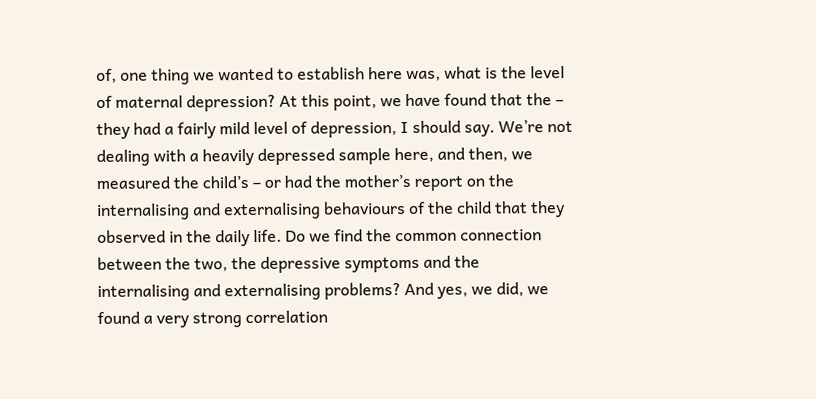of, one thing we wanted to establish here was, what is the level of maternal depression? At this point, we have found that the – they had a fairly mild level of depression, I should say. We’re not dealing with a heavily depressed sample here, and then, we measured the child’s – or had the mother’s report on the internalising and externalising behaviours of the child that they observed in the daily life. Do we find the common connection between the two, the depressive symptoms and the internalising and externalising problems? And yes, we did, we found a very strong correlation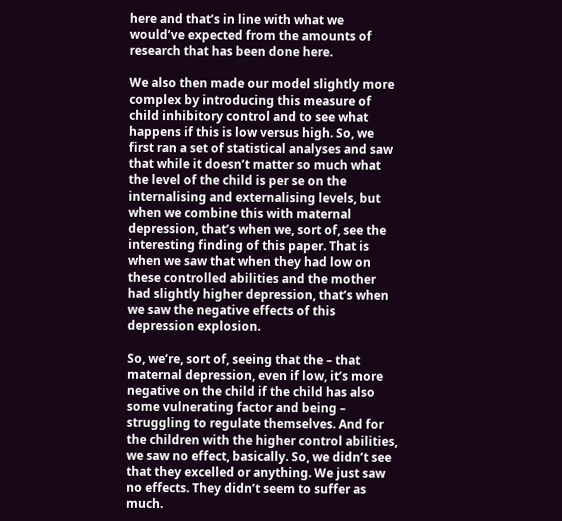here and that’s in line with what we would’ve expected from the amounts of research that has been done here.

We also then made our model slightly more complex by introducing this measure of child inhibitory control and to see what happens if this is low versus high. So, we first ran a set of statistical analyses and saw that while it doesn’t matter so much what the level of the child is per se on the internalising and externalising levels, but when we combine this with maternal depression, that’s when we, sort of, see the interesting finding of this paper. That is when we saw that when they had low on these controlled abilities and the mother had slightly higher depression, that’s when we saw the negative effects of this depression explosion.

So, we’re, sort of, seeing that the – that maternal depression, even if low, it’s more negative on the child if the child has also some vulnerating factor and being – struggling to regulate themselves. And for the children with the higher control abilities, we saw no effect, basically. So, we didn’t see that they excelled or anything. We just saw no effects. They didn’t seem to suffer as much.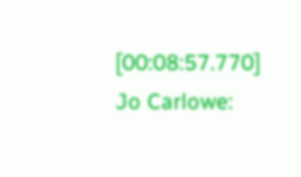[00:08:57.770] Jo Carlowe: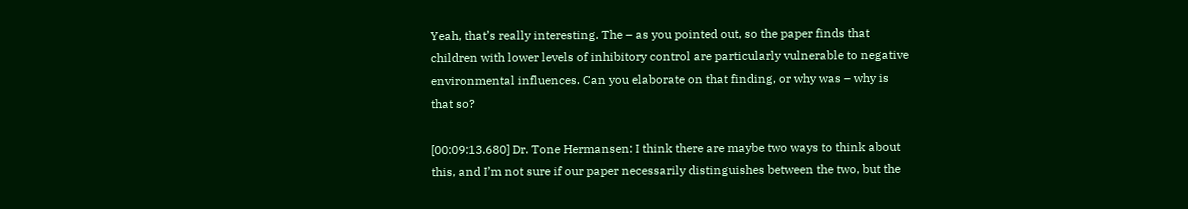Yeah, that’s really interesting. The – as you pointed out, so the paper finds that children with lower levels of inhibitory control are particularly vulnerable to negative environmental influences. Can you elaborate on that finding, or why was – why is that so?

[00:09:13.680] Dr. Tone Hermansen: I think there are maybe two ways to think about this, and I’m not sure if our paper necessarily distinguishes between the two, but the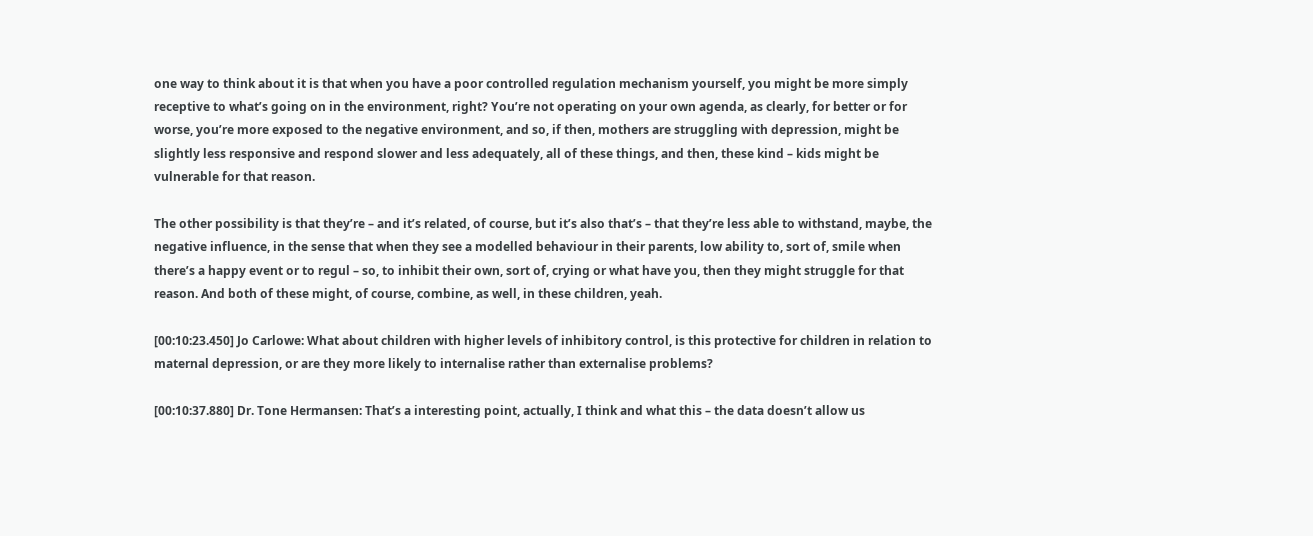one way to think about it is that when you have a poor controlled regulation mechanism yourself, you might be more simply receptive to what’s going on in the environment, right? You’re not operating on your own agenda, as clearly, for better or for worse, you’re more exposed to the negative environment, and so, if then, mothers are struggling with depression, might be slightly less responsive and respond slower and less adequately, all of these things, and then, these kind – kids might be vulnerable for that reason.

The other possibility is that they’re – and it’s related, of course, but it’s also that’s – that they’re less able to withstand, maybe, the negative influence, in the sense that when they see a modelled behaviour in their parents, low ability to, sort of, smile when there’s a happy event or to regul – so, to inhibit their own, sort of, crying or what have you, then they might struggle for that reason. And both of these might, of course, combine, as well, in these children, yeah.

[00:10:23.450] Jo Carlowe: What about children with higher levels of inhibitory control, is this protective for children in relation to maternal depression, or are they more likely to internalise rather than externalise problems?

[00:10:37.880] Dr. Tone Hermansen: That’s a interesting point, actually, I think and what this – the data doesn’t allow us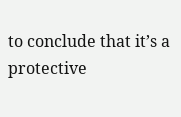to conclude that it’s a protective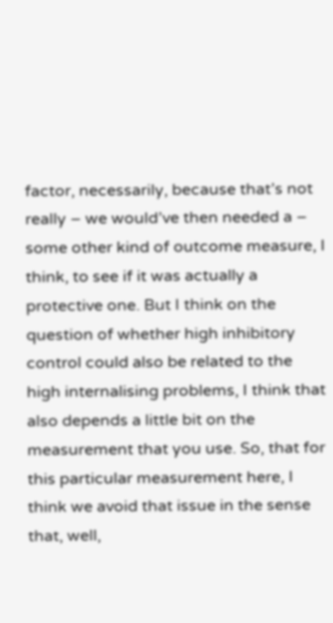factor, necessarily, because that’s not really – we would’ve then needed a – some other kind of outcome measure, I think, to see if it was actually a protective one. But I think on the question of whether high inhibitory control could also be related to the high internalising problems, I think that also depends a little bit on the measurement that you use. So, that for this particular measurement here, I think we avoid that issue in the sense that, well,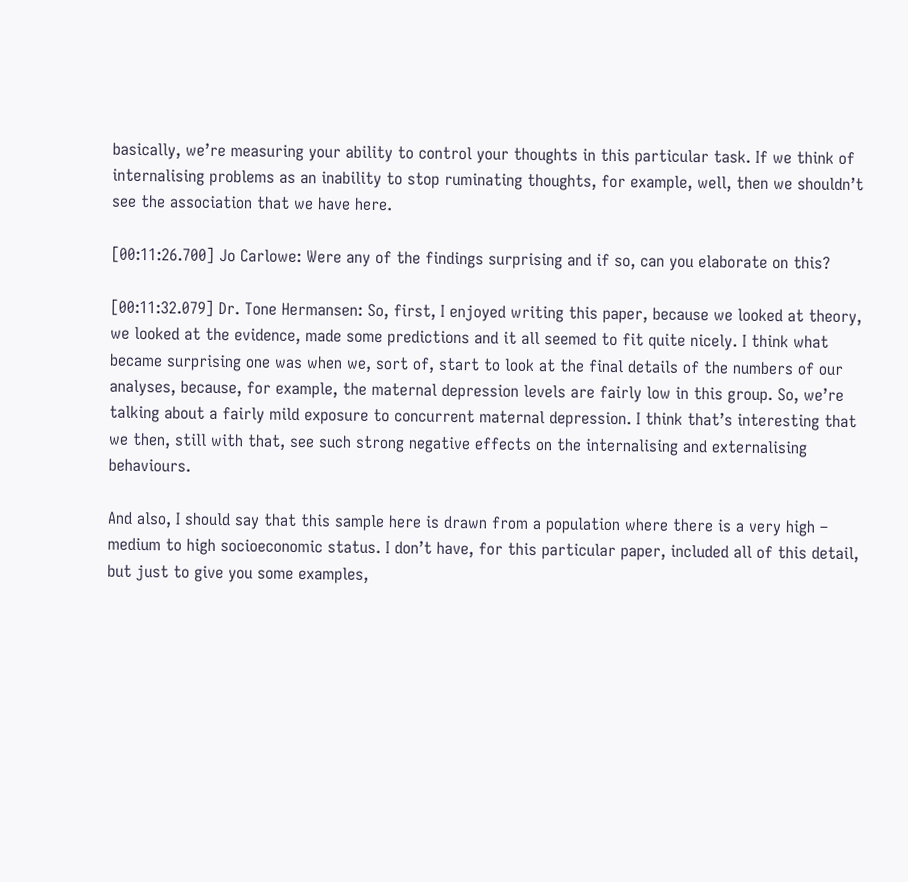basically, we’re measuring your ability to control your thoughts in this particular task. If we think of internalising problems as an inability to stop ruminating thoughts, for example, well, then we shouldn’t see the association that we have here.

[00:11:26.700] Jo Carlowe: Were any of the findings surprising and if so, can you elaborate on this?

[00:11:32.079] Dr. Tone Hermansen: So, first, I enjoyed writing this paper, because we looked at theory, we looked at the evidence, made some predictions and it all seemed to fit quite nicely. I think what became surprising one was when we, sort of, start to look at the final details of the numbers of our analyses, because, for example, the maternal depression levels are fairly low in this group. So, we’re talking about a fairly mild exposure to concurrent maternal depression. I think that’s interesting that we then, still with that, see such strong negative effects on the internalising and externalising behaviours.

And also, I should say that this sample here is drawn from a population where there is a very high – medium to high socioeconomic status. I don’t have, for this particular paper, included all of this detail, but just to give you some examples,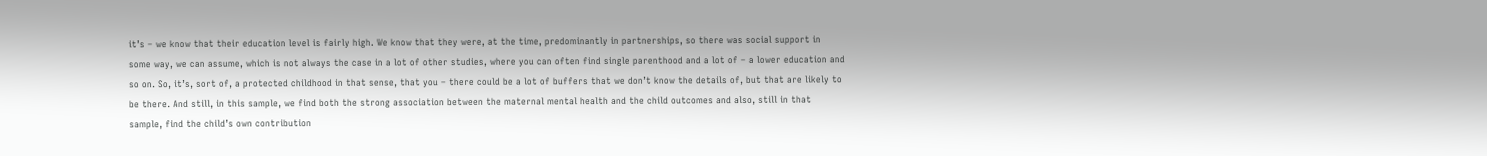it’s – we know that their education level is fairly high. We know that they were, at the time, predominantly in partnerships, so there was social support in some way, we can assume, which is not always the case in a lot of other studies, where you can often find single parenthood and a lot of – a lower education and so on. So, it’s, sort of, a protected childhood in that sense, that you – there could be a lot of buffers that we don’t know the details of, but that are likely to be there. And still, in this sample, we find both the strong association between the maternal mental health and the child outcomes and also, still in that sample, find the child’s own contribution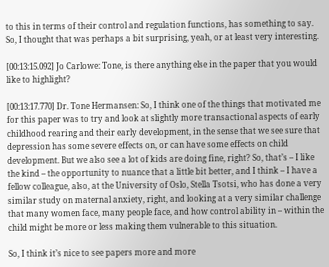to this in terms of their control and regulation functions, has something to say. So, I thought that was perhaps a bit surprising, yeah, or at least very interesting.

[00:13:15.092] Jo Carlowe: Tone, is there anything else in the paper that you would like to highlight?

[00:13:17.770] Dr. Tone Hermansen: So, I think one of the things that motivated me for this paper was to try and look at slightly more transactional aspects of early childhood rearing and their early development, in the sense that we see sure that depression has some severe effects on, or can have some effects on child development. But we also see a lot of kids are doing fine, right? So, that’s – I like the kind – the opportunity to nuance that a little bit better, and I think – I have a fellow colleague, also, at the University of Oslo, Stella Tsotsi, who has done a very similar study on maternal anxiety, right, and looking at a very similar challenge that many women face, many people face, and how control ability in – within the child might be more or less making them vulnerable to this situation.

So, I think it’s nice to see papers more and more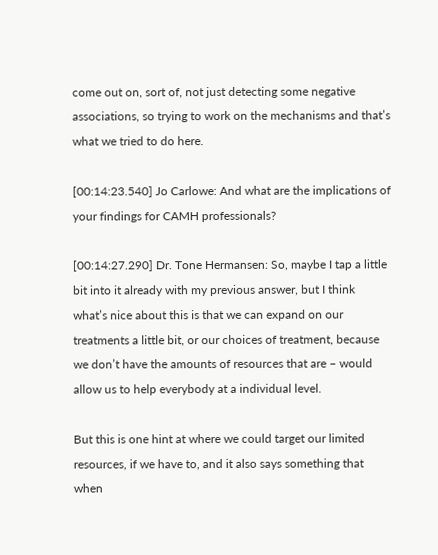come out on, sort of, not just detecting some negative associations, so trying to work on the mechanisms and that’s what we tried to do here.

[00:14:23.540] Jo Carlowe: And what are the implications of your findings for CAMH professionals?

[00:14:27.290] Dr. Tone Hermansen: So, maybe I tap a little bit into it already with my previous answer, but I think what’s nice about this is that we can expand on our treatments a little bit, or our choices of treatment, because we don’t have the amounts of resources that are – would allow us to help everybody at a individual level.

But this is one hint at where we could target our limited resources, if we have to, and it also says something that when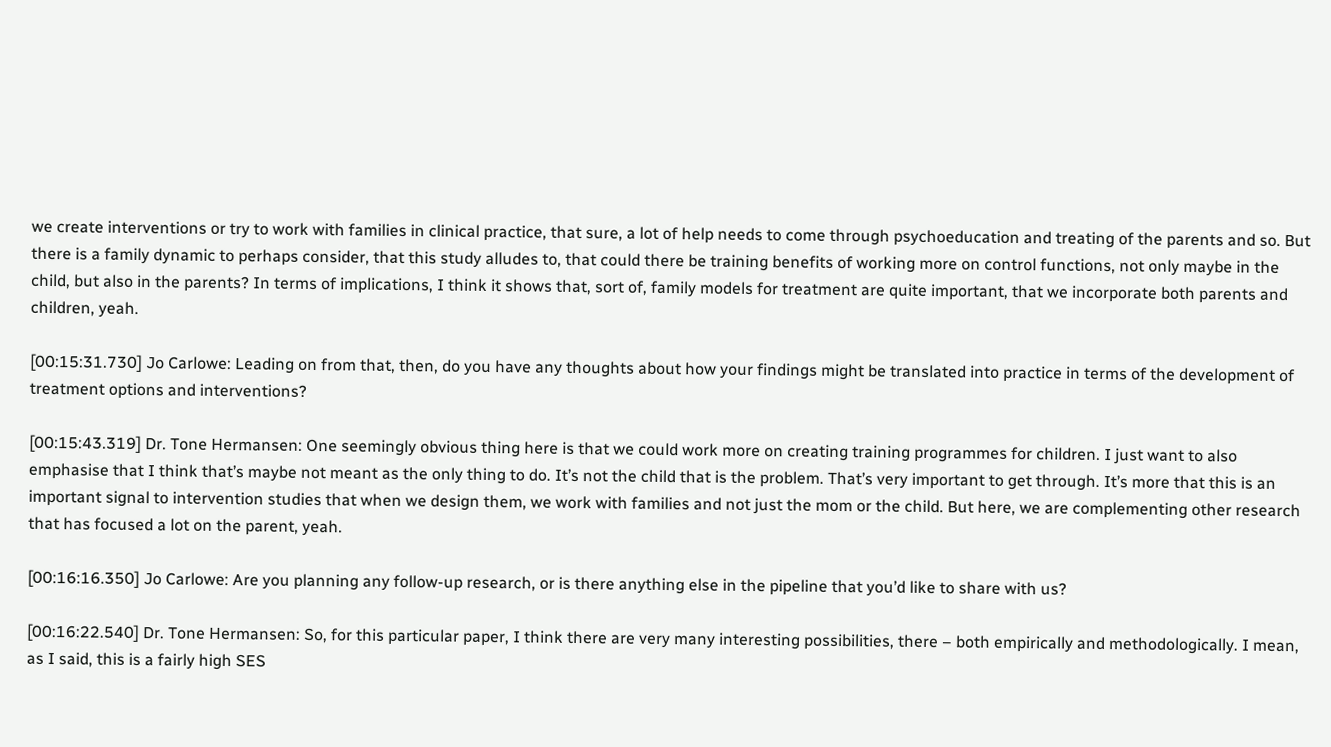we create interventions or try to work with families in clinical practice, that sure, a lot of help needs to come through psychoeducation and treating of the parents and so. But there is a family dynamic to perhaps consider, that this study alludes to, that could there be training benefits of working more on control functions, not only maybe in the child, but also in the parents? In terms of implications, I think it shows that, sort of, family models for treatment are quite important, that we incorporate both parents and children, yeah.

[00:15:31.730] Jo Carlowe: Leading on from that, then, do you have any thoughts about how your findings might be translated into practice in terms of the development of treatment options and interventions?

[00:15:43.319] Dr. Tone Hermansen: One seemingly obvious thing here is that we could work more on creating training programmes for children. I just want to also emphasise that I think that’s maybe not meant as the only thing to do. It’s not the child that is the problem. That’s very important to get through. It’s more that this is an important signal to intervention studies that when we design them, we work with families and not just the mom or the child. But here, we are complementing other research that has focused a lot on the parent, yeah.

[00:16:16.350] Jo Carlowe: Are you planning any follow-up research, or is there anything else in the pipeline that you’d like to share with us?

[00:16:22.540] Dr. Tone Hermansen: So, for this particular paper, I think there are very many interesting possibilities, there – both empirically and methodologically. I mean, as I said, this is a fairly high SES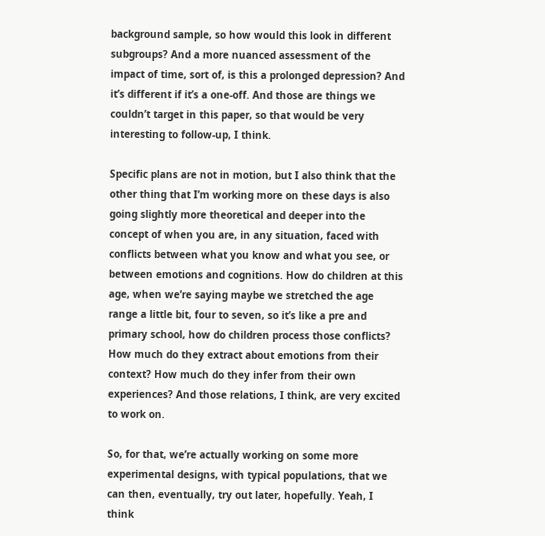background sample, so how would this look in different subgroups? And a more nuanced assessment of the impact of time, sort of, is this a prolonged depression? And it’s different if it’s a one-off. And those are things we couldn’t target in this paper, so that would be very interesting to follow-up, I think.

Specific plans are not in motion, but I also think that the other thing that I’m working more on these days is also going slightly more theoretical and deeper into the concept of when you are, in any situation, faced with conflicts between what you know and what you see, or between emotions and cognitions. How do children at this age, when we’re saying maybe we stretched the age range a little bit, four to seven, so it’s like a pre and primary school, how do children process those conflicts? How much do they extract about emotions from their context? How much do they infer from their own experiences? And those relations, I think, are very excited to work on.

So, for that, we’re actually working on some more experimental designs, with typical populations, that we can then, eventually, try out later, hopefully. Yeah, I think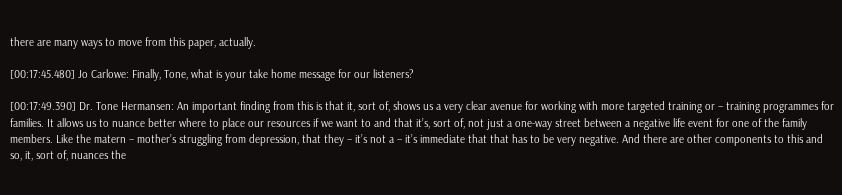there are many ways to move from this paper, actually.

[00:17:45.480] Jo Carlowe: Finally, Tone, what is your take home message for our listeners?

[00:17:49.390] Dr. Tone Hermansen: An important finding from this is that it, sort of, shows us a very clear avenue for working with more targeted training or – training programmes for families. It allows us to nuance better where to place our resources if we want to and that it’s, sort of, not just a one-way street between a negative life event for one of the family members. Like the matern – mother’s struggling from depression, that they – it’s not a – it’s immediate that that has to be very negative. And there are other components to this and so, it, sort of, nuances the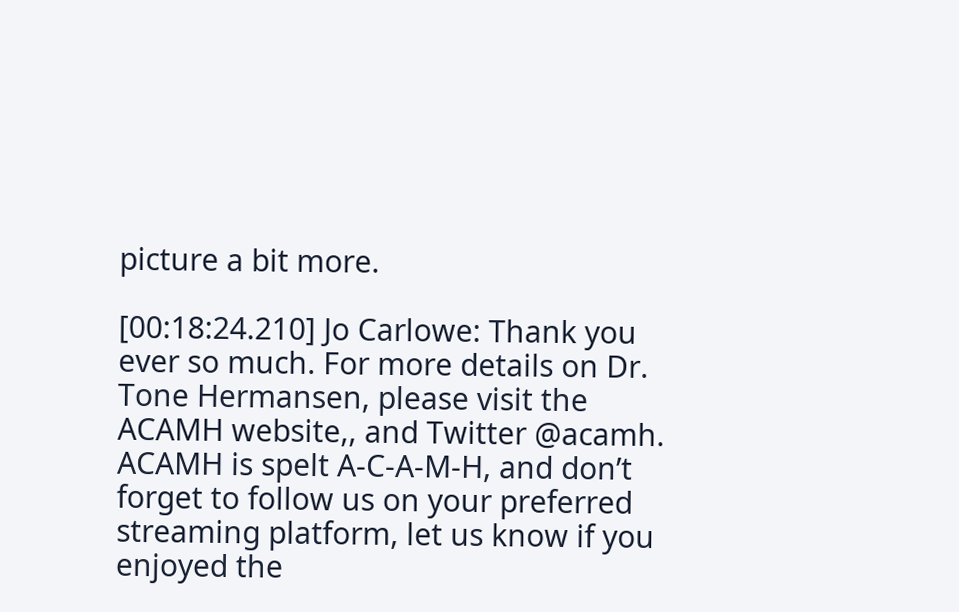picture a bit more.

[00:18:24.210] Jo Carlowe: Thank you ever so much. For more details on Dr. Tone Hermansen, please visit the ACAMH website,, and Twitter @acamh. ACAMH is spelt A-C-A-M-H, and don’t forget to follow us on your preferred streaming platform, let us know if you enjoyed the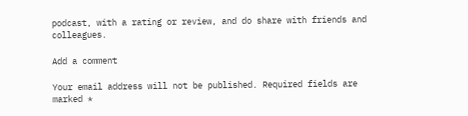podcast, with a rating or review, and do share with friends and colleagues.

Add a comment

Your email address will not be published. Required fields are marked *